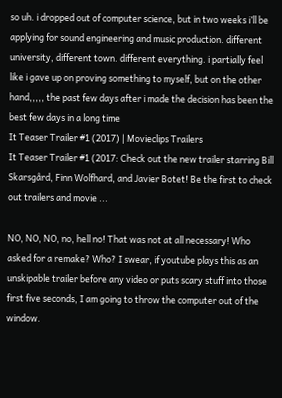so uh. i dropped out of computer science, but in two weeks i’ll be applying for sound engineering and music production. different university, different town. different everything. i partially feel like i gave up on proving something to myself, but on the other hand,,,,, the past few days after i made the decision has been the best few days in a long time
It Teaser Trailer #1 (2017) | Movieclips Trailers
It Teaser Trailer #1 (2017: Check out the new trailer starring Bill Skarsgård, Finn Wolfhard, and Javier Botet! Be the first to check out trailers and movie ...

NO, NO, NO, no, hell no! That was not at all necessary! Who asked for a remake? Who? I swear, if youtube plays this as an unskipable trailer before any video or puts scary stuff into those first five seconds, I am going to throw the computer out of the window.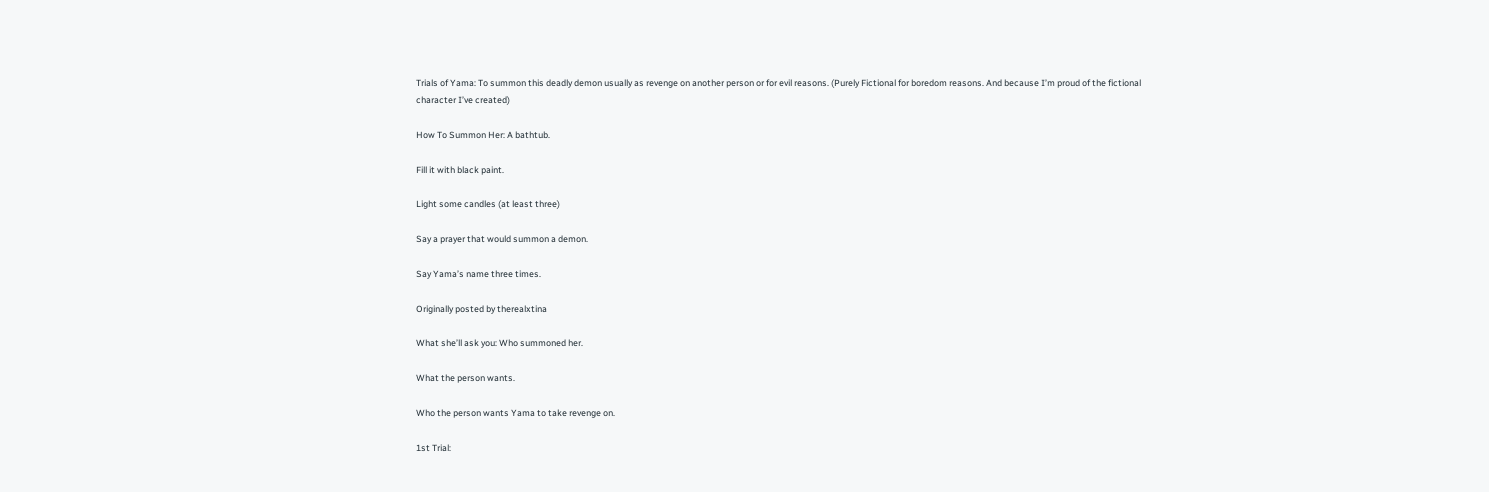Trials of Yama: To summon this deadly demon usually as revenge on another person or for evil reasons. (Purely Fictional for boredom reasons. And because I’m proud of the fictional character I’ve created)

How To Summon Her: A bathtub.

Fill it with black paint.

Light some candles (at least three)

Say a prayer that would summon a demon.

Say Yama’s name three times.

Originally posted by therealxtina

What she’ll ask you: Who summoned her.

What the person wants.

Who the person wants Yama to take revenge on.

1st Trial: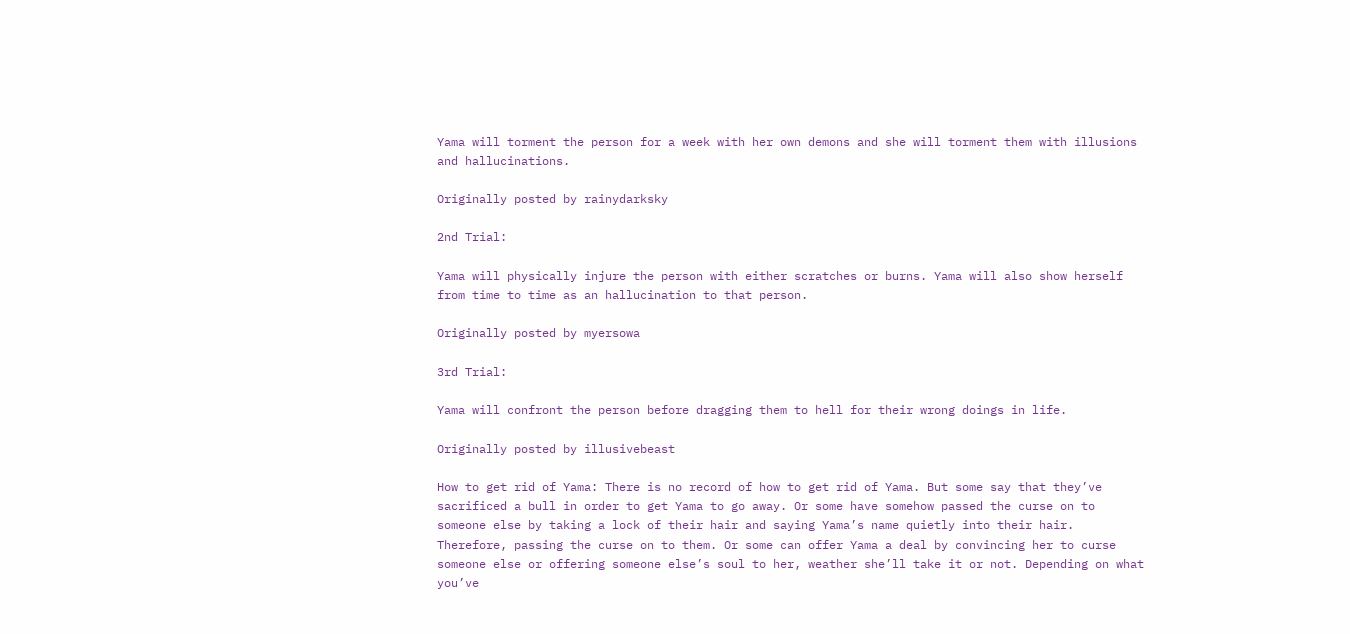Yama will torment the person for a week with her own demons and she will torment them with illusions and hallucinations.

Originally posted by rainydarksky

2nd Trial:

Yama will physically injure the person with either scratches or burns. Yama will also show herself from time to time as an hallucination to that person.

Originally posted by myersowa

3rd Trial:

Yama will confront the person before dragging them to hell for their wrong doings in life.

Originally posted by illusivebeast

How to get rid of Yama: There is no record of how to get rid of Yama. But some say that they’ve sacrificed a bull in order to get Yama to go away. Or some have somehow passed the curse on to someone else by taking a lock of their hair and saying Yama’s name quietly into their hair. Therefore, passing the curse on to them. Or some can offer Yama a deal by convincing her to curse someone else or offering someone else’s soul to her, weather she’ll take it or not. Depending on what you’ve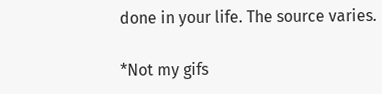done in your life. The source varies.

*Not my gifs